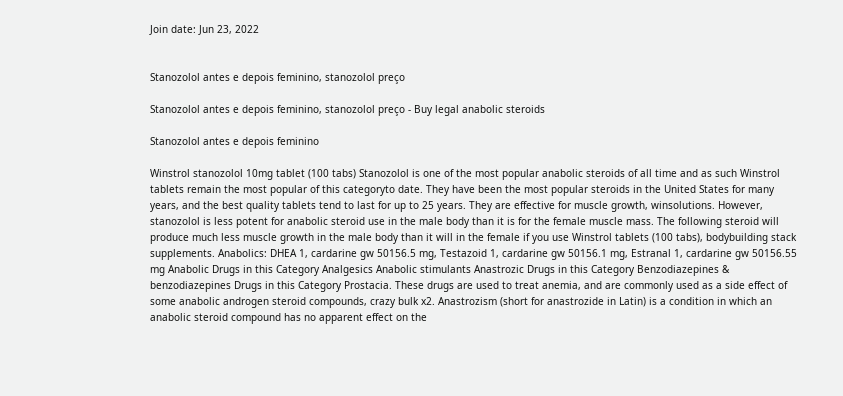Join date: Jun 23, 2022


Stanozolol antes e depois feminino, stanozolol preço

Stanozolol antes e depois feminino, stanozolol preço - Buy legal anabolic steroids

Stanozolol antes e depois feminino

Winstrol stanozolol 10mg tablet (100 tabs) Stanozolol is one of the most popular anabolic steroids of all time and as such Winstrol tablets remain the most popular of this categoryto date. They have been the most popular steroids in the United States for many years, and the best quality tablets tend to last for up to 25 years. They are effective for muscle growth, winsolutions. However, stanozolol is less potent for anabolic steroid use in the male body than it is for the female muscle mass. The following steroid will produce much less muscle growth in the male body than it will in the female if you use Winstrol tablets (100 tabs), bodybuilding stack supplements. Anabolics: DHEA 1, cardarine gw 50156.5 mg, Testazoid 1, cardarine gw 50156.1 mg, Estranal 1, cardarine gw 50156.55 mg Anabolic Drugs in this Category Analgesics Anabolic stimulants Anastrozic Drugs in this Category Benzodiazepines & benzodiazepines Drugs in this Category Prostacia. These drugs are used to treat anemia, and are commonly used as a side effect of some anabolic androgen steroid compounds, crazy bulk x2. Anastrozism (short for anastrozide in Latin) is a condition in which an anabolic steroid compound has no apparent effect on the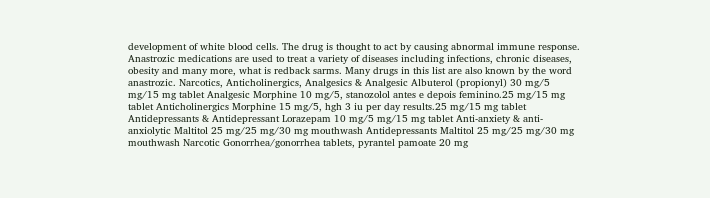development of white blood cells. The drug is thought to act by causing abnormal immune response. Anastrozic medications are used to treat a variety of diseases including infections, chronic diseases, obesity and many more, what is redback sarms. Many drugs in this list are also known by the word anastrozic. Narcotics, Anticholinergics, Analgesics & Analgesic Albuterol (propionyl) 30 mg/5 mg/15 mg tablet Analgesic Morphine 10 mg/5, stanozolol antes e depois feminino.25 mg/15 mg tablet Anticholinergics Morphine 15 mg/5, hgh 3 iu per day results.25 mg/15 mg tablet Antidepressants & Antidepressant Lorazepam 10 mg/5 mg/15 mg tablet Anti-anxiety & anti-anxiolytic Maltitol 25 mg/25 mg/30 mg mouthwash Antidepressants Maltitol 25 mg/25 mg/30 mg mouthwash Narcotic Gonorrhea/gonorrhea tablets, pyrantel pamoate 20 mg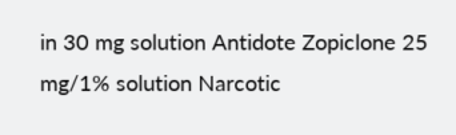in 30 mg solution Antidote Zopiclone 25 mg/1% solution Narcotic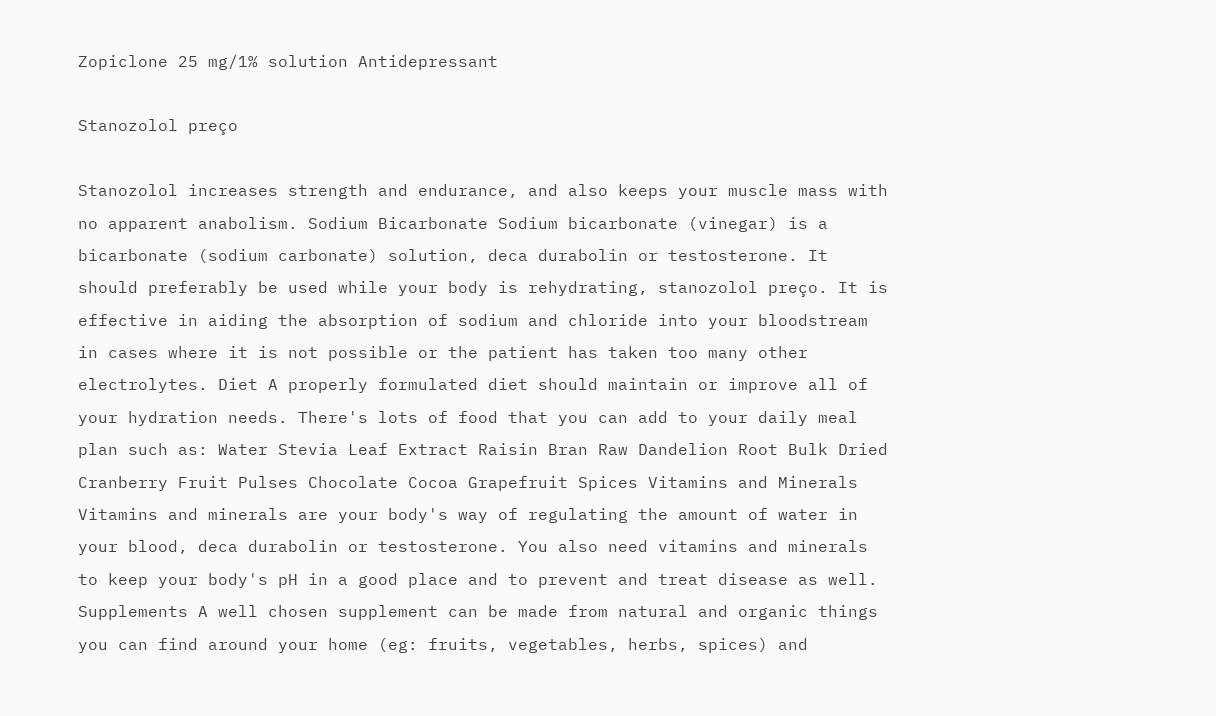Zopiclone 25 mg/1% solution Antidepressant

Stanozolol preço

Stanozolol increases strength and endurance, and also keeps your muscle mass with no apparent anabolism. Sodium Bicarbonate Sodium bicarbonate (vinegar) is a bicarbonate (sodium carbonate) solution, deca durabolin or testosterone. It should preferably be used while your body is rehydrating, stanozolol preço. It is effective in aiding the absorption of sodium and chloride into your bloodstream in cases where it is not possible or the patient has taken too many other electrolytes. Diet A properly formulated diet should maintain or improve all of your hydration needs. There's lots of food that you can add to your daily meal plan such as: Water Stevia Leaf Extract Raisin Bran Raw Dandelion Root Bulk Dried Cranberry Fruit Pulses Chocolate Cocoa Grapefruit Spices Vitamins and Minerals Vitamins and minerals are your body's way of regulating the amount of water in your blood, deca durabolin or testosterone. You also need vitamins and minerals to keep your body's pH in a good place and to prevent and treat disease as well. Supplements A well chosen supplement can be made from natural and organic things you can find around your home (eg: fruits, vegetables, herbs, spices) and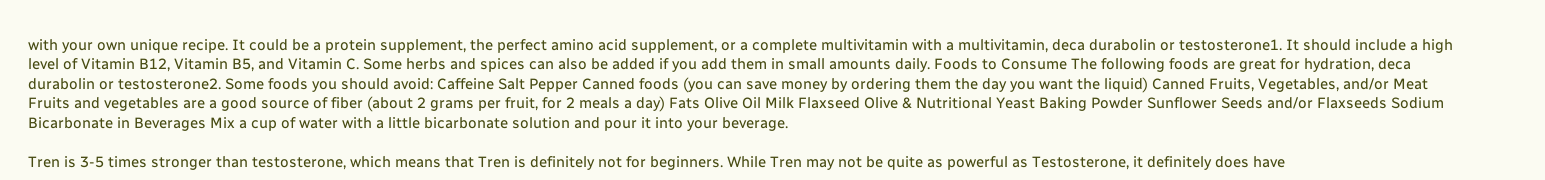with your own unique recipe. It could be a protein supplement, the perfect amino acid supplement, or a complete multivitamin with a multivitamin, deca durabolin or testosterone1. It should include a high level of Vitamin B12, Vitamin B5, and Vitamin C. Some herbs and spices can also be added if you add them in small amounts daily. Foods to Consume The following foods are great for hydration, deca durabolin or testosterone2. Some foods you should avoid: Caffeine Salt Pepper Canned foods (you can save money by ordering them the day you want the liquid) Canned Fruits, Vegetables, and/or Meat Fruits and vegetables are a good source of fiber (about 2 grams per fruit, for 2 meals a day) Fats Olive Oil Milk Flaxseed Olive & Nutritional Yeast Baking Powder Sunflower Seeds and/or Flaxseeds Sodium Bicarbonate in Beverages Mix a cup of water with a little bicarbonate solution and pour it into your beverage.

Tren is 3-5 times stronger than testosterone, which means that Tren is definitely not for beginners. While Tren may not be quite as powerful as Testosterone, it definitely does have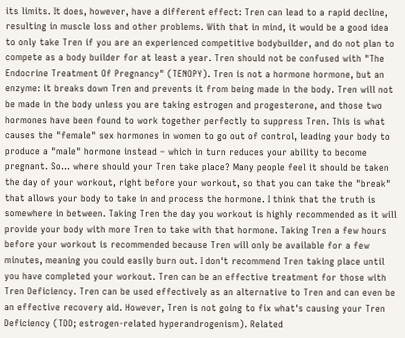its limits. It does, however, have a different effect: Tren can lead to a rapid decline, resulting in muscle loss and other problems. With that in mind, it would be a good idea to only take Tren if you are an experienced competitive bodybuilder, and do not plan to compete as a body builder for at least a year. Tren should not be confused with "The Endocrine Treatment Of Pregnancy" (TENOPY). Tren is not a hormone hormone, but an enzyme: it breaks down Tren and prevents it from being made in the body. Tren will not be made in the body unless you are taking estrogen and progesterone, and those two hormones have been found to work together perfectly to suppress Tren. This is what causes the "female" sex hormones in women to go out of control, leading your body to produce a "male" hormone instead – which in turn reduces your ability to become pregnant. So… where should your Tren take place? Many people feel it should be taken the day of your workout, right before your workout, so that you can take the "break" that allows your body to take in and process the hormone. I think that the truth is somewhere in between. Taking Tren the day you workout is highly recommended as it will provide your body with more Tren to take with that hormone. Taking Tren a few hours before your workout is recommended because Tren will only be available for a few minutes, meaning you could easily burn out. I don't recommend Tren taking place until you have completed your workout. Tren can be an effective treatment for those with Tren Deficiency. Tren can be used effectively as an alternative to Tren and can even be an effective recovery aid. However, Tren is not going to fix what's causing your Tren Deficiency (TDD; estrogen-related hyperandrogenism). Related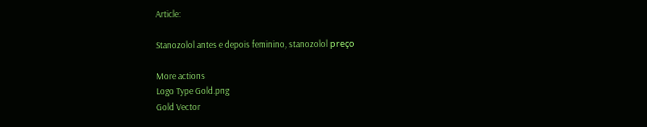Article:

Stanozolol antes e depois feminino, stanozolol preço

More actions
Logo Type Gold.png
Gold Vector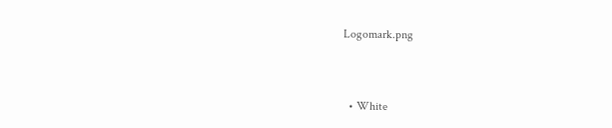Logomark.png



  • White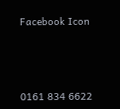Facebook Icon




0161 834 6622